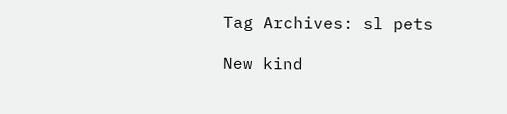Tag Archives: sl pets

New kind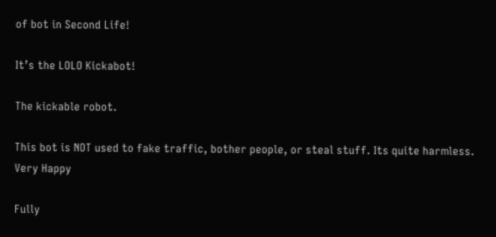of bot in Second Life!

It’s the LOLO Kickabot!

The kickable robot.

This bot is NOT used to fake traffic, bother people, or steal stuff. Its quite harmless. Very Happy

Fully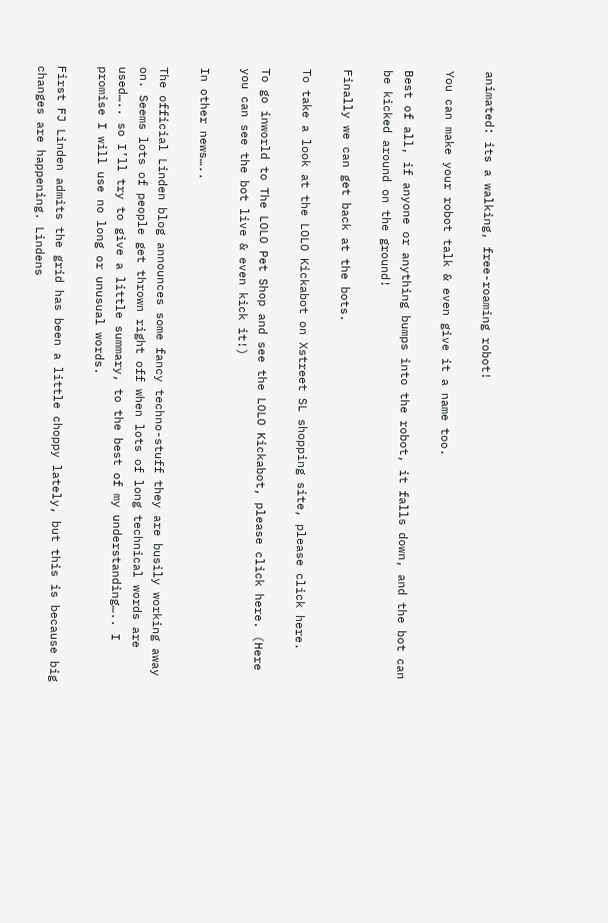animated: its a walking, free-roaming robot!

You can make your robot talk & even give it a name too.

Best of all, if anyone or anything bumps into the robot, it falls down, and the bot can be kicked around on the ground!

Finally we can get back at the bots.

To take a look at the LOLO Kickabot on Xstreet SL shopping site, please click here.

To go inworld to The LOLO Pet Shop and see the LOLO Kickabot, please click here. (Here you can see the bot live & even kick it!)

In other news…..

The official Linden blog announces some fancy techno-stuff they are busily working away on. Seems lots of people get thrown right off when lots of long technical words are used….. so I’ll try to give a little summary, to the best of my understanding….. I promise I will use no long or unusual words.

First FJ Linden admits the grid has been a little choppy lately, but this is because big changes are happening. Lindens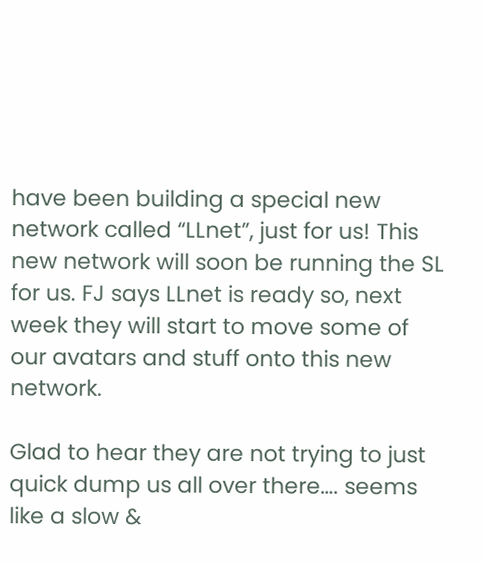have been building a special new network called “LLnet”, just for us! This new network will soon be running the SL for us. FJ says LLnet is ready so, next week they will start to move some of our avatars and stuff onto this new network.

Glad to hear they are not trying to just quick dump us all over there…. seems like a slow &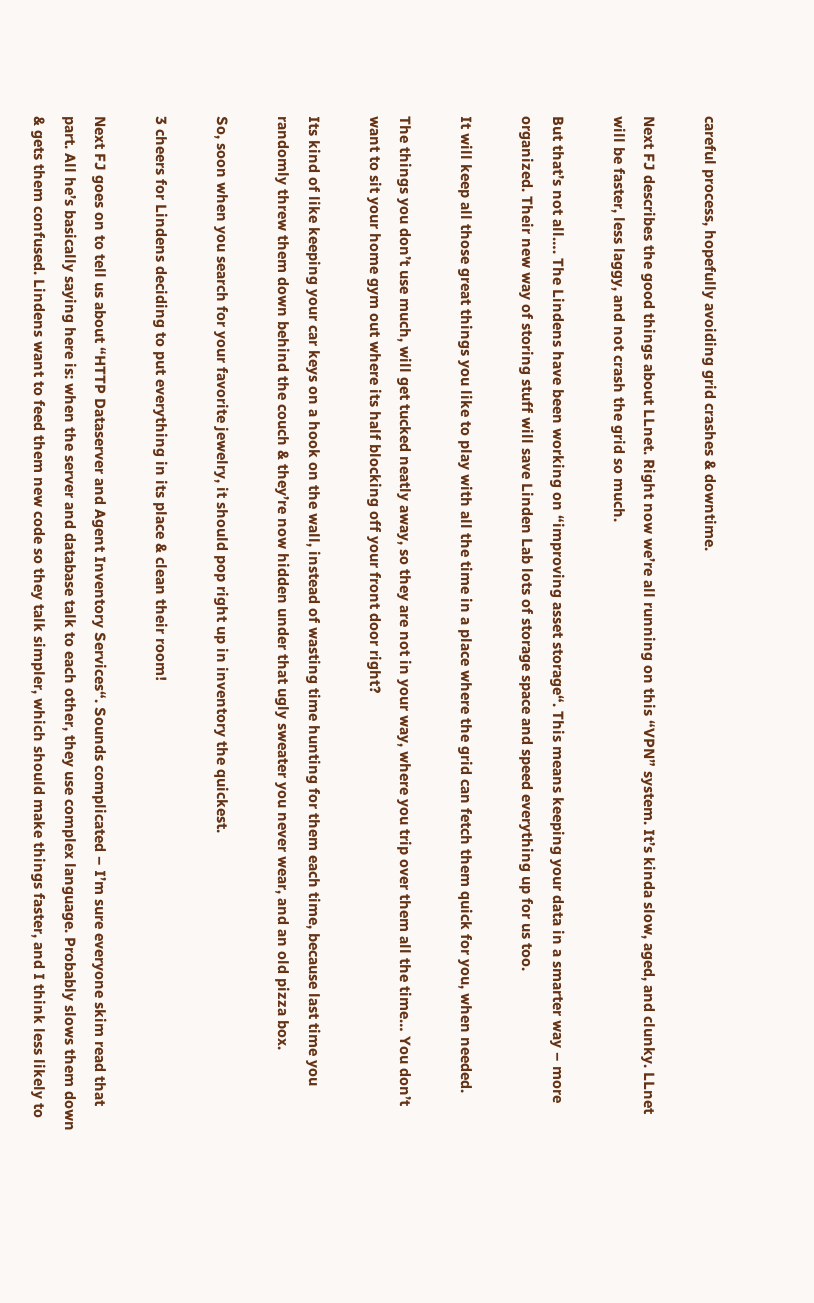careful process, hopefully avoiding grid crashes & downtime.

Next FJ describes the good things about LLnet. Right now we’re all running on this “VPN” system. It’s kinda slow, aged, and clunky. LLnet will be faster, less laggy, and not crash the grid so much.

But that’s not all…. The Lindens have been working on “improving asset storage“. This means keeping your data in a smarter way – more organized. Their new way of storing stuff will save Linden Lab lots of storage space and speed everything up for us too.

It will keep all those great things you like to play with all the time in a place where the grid can fetch them quick for you, when needed.

The things you don’t use much, will get tucked neatly away, so they are not in your way, where you trip over them all the time… You don’t want to sit your home gym out where its half blocking off your front door right?

Its kind of like keeping your car keys on a hook on the wall, instead of wasting time hunting for them each time, because last time you randomly threw them down behind the couch & they’re now hidden under that ugly sweater you never wear, and an old pizza box.

So, soon when you search for your favorite jewelry, it should pop right up in inventory the quickest.

3 cheers for Lindens deciding to put everything in its place & clean their room!

Next FJ goes on to tell us about “HTTP Dataserver and Agent Inventory Services“. Sounds complicated – I’m sure everyone skim read that part. All he’s basically saying here is: when the server and database talk to each other, they use complex language. Probably slows them down & gets them confused. Lindens want to feed them new code so they talk simpler, which should make things faster, and I think less likely to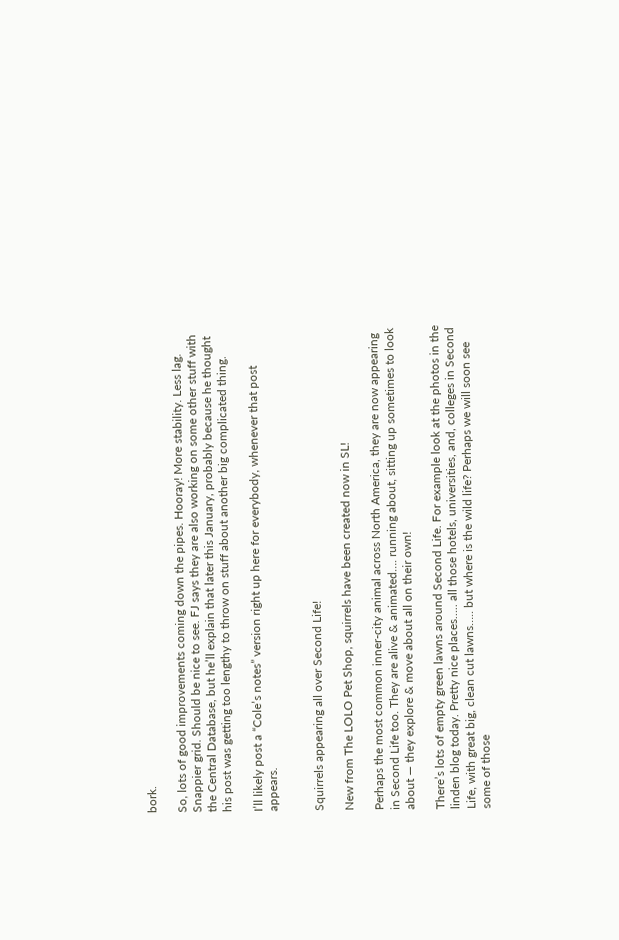bork.

So, lots of good improvements coming down the pipes. Hooray! More stability. Less lag. Snappier grid. Should be nice to see. FJ says they are also working on some other stuff with the Central Database, but he’ll explain that later this January, probably because he thought his post was getting too lengthy to throw on stuff about another big complicated thing.

I’ll likely post a “Cole’s notes” version right up here for everybody, whenever that post appears.


Squirrels appearing all over Second Life!

New from The LOLO Pet Shop, squirrels have been created now in SL!

Perhaps the most common inner-city animal across North America, they are now appearing in Second Life too. They are alive & animated…. running about, sitting up sometimes to look about — they explore & move about all on their own!

There’s lots of empty green lawns around Second Life. For example look at the photos in the linden blog today. Pretty nice places….. all those hotels, universities, and, colleges in Second Life, with great big, clean cut lawns….. but where is the wild life? Perhaps we will soon see some of those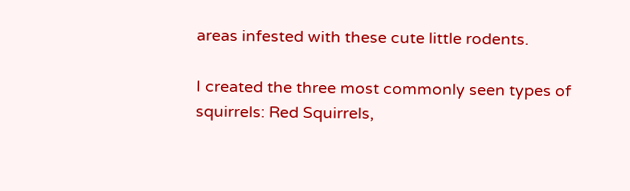areas infested with these cute little rodents.

I created the three most commonly seen types of squirrels: Red Squirrels,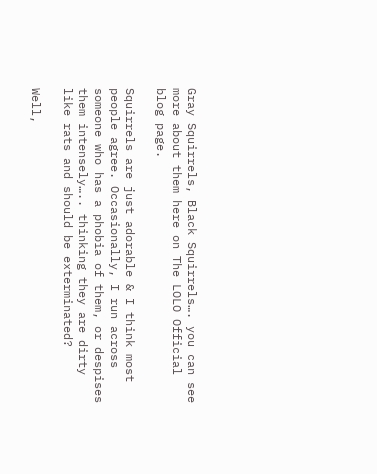Gray Squirrels, Black Squirrels…. you can see more about them here on The LOLO Official blog page.

Squirrels are just adorable & I think most people agree. Occasionally, I run across someone who has a phobia of them, or despises them intensely….. thinking they are dirty like rats and should be exterminated?

Well,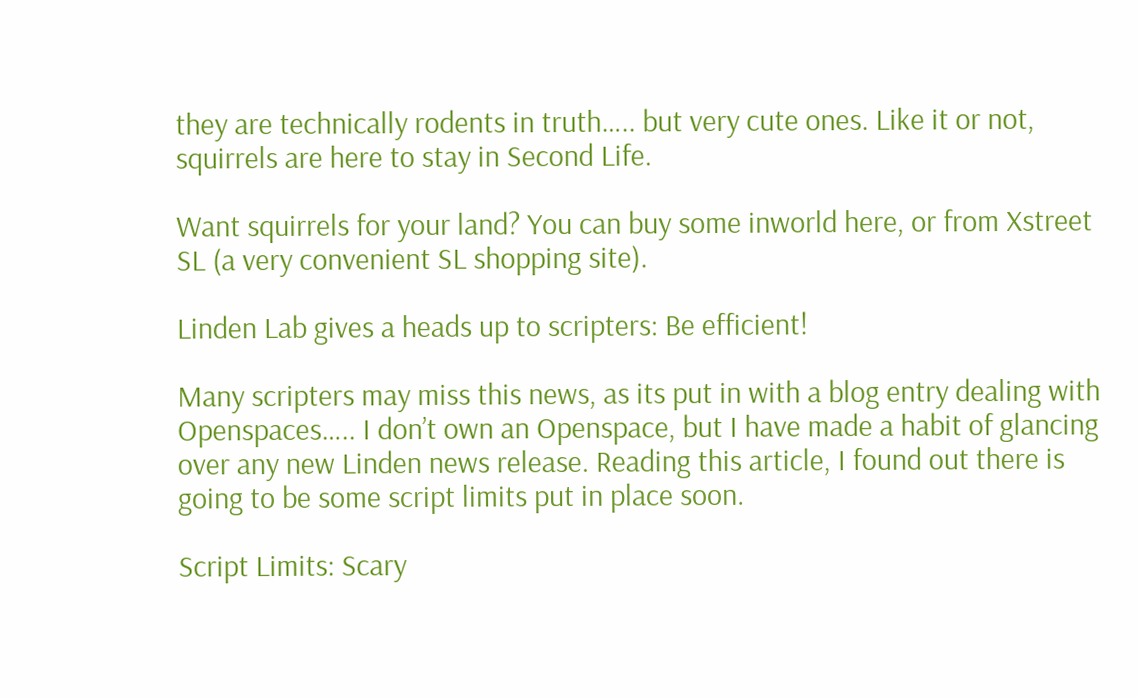they are technically rodents in truth….. but very cute ones. Like it or not, squirrels are here to stay in Second Life.

Want squirrels for your land? You can buy some inworld here, or from Xstreet SL (a very convenient SL shopping site).

Linden Lab gives a heads up to scripters: Be efficient!

Many scripters may miss this news, as its put in with a blog entry dealing with Openspaces….. I don’t own an Openspace, but I have made a habit of glancing over any new Linden news release. Reading this article, I found out there is going to be some script limits put in place soon.

Script Limits: Scary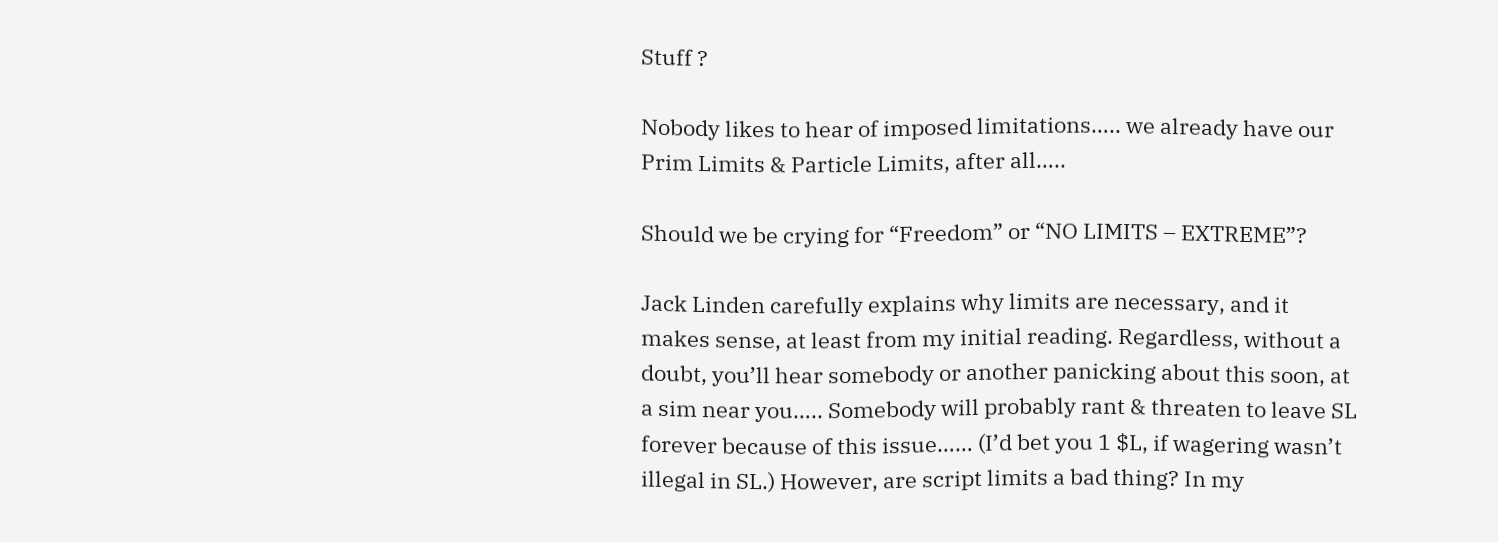Stuff ?

Nobody likes to hear of imposed limitations….. we already have our Prim Limits & Particle Limits, after all…..

Should we be crying for “Freedom” or “NO LIMITS – EXTREME”?

Jack Linden carefully explains why limits are necessary, and it makes sense, at least from my initial reading. Regardless, without a doubt, you’ll hear somebody or another panicking about this soon, at a sim near you….. Somebody will probably rant & threaten to leave SL forever because of this issue…… (I’d bet you 1 $L, if wagering wasn’t illegal in SL.) However, are script limits a bad thing? In my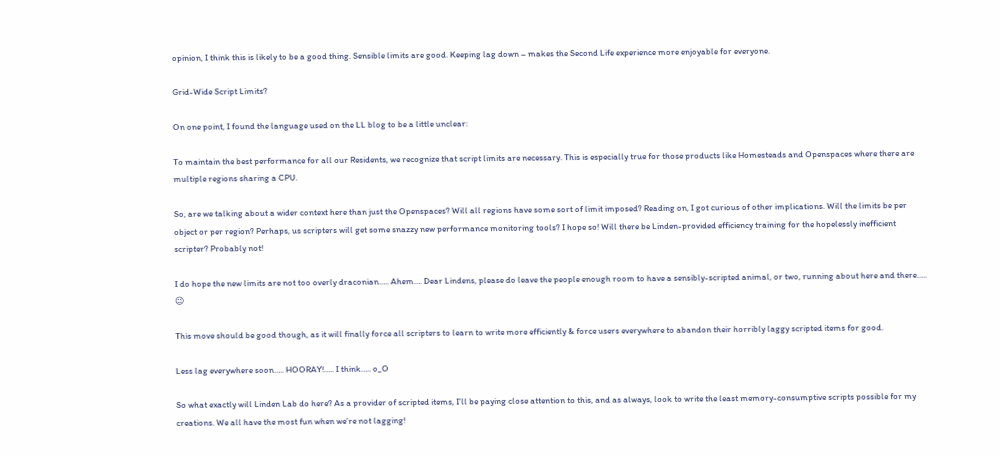opinion, I think this is likely to be a good thing. Sensible limits are good. Keeping lag down – makes the Second Life experience more enjoyable for everyone.

Grid-Wide Script Limits?

On one point, I found the language used on the LL blog to be a little unclear:

To maintain the best performance for all our Residents, we recognize that script limits are necessary. This is especially true for those products like Homesteads and Openspaces where there are multiple regions sharing a CPU.

So, are we talking about a wider context here than just the Openspaces? Will all regions have some sort of limit imposed? Reading on, I got curious of other implications. Will the limits be per object or per region? Perhaps, us scripters will get some snazzy new performance monitoring tools? I hope so! Will there be Linden-provided efficiency training for the hopelessly inefficient scripter? Probably not!

I do hope the new limits are not too overly draconian….. Ahem…. Dear Lindens, please do leave the people enough room to have a sensibly-scripted animal, or two, running about here and there….. 😉

This move should be good though, as it will finally force all scripters to learn to write more efficiently & force users everywhere to abandon their horribly laggy scripted items for good.

Less lag everywhere soon….. HOORAY!….. I think….. o_O

So what exactly will Linden Lab do here? As a provider of scripted items, I’ll be paying close attention to this, and as always, look to write the least memory-consumptive scripts possible for my creations. We all have the most fun when we’re not lagging!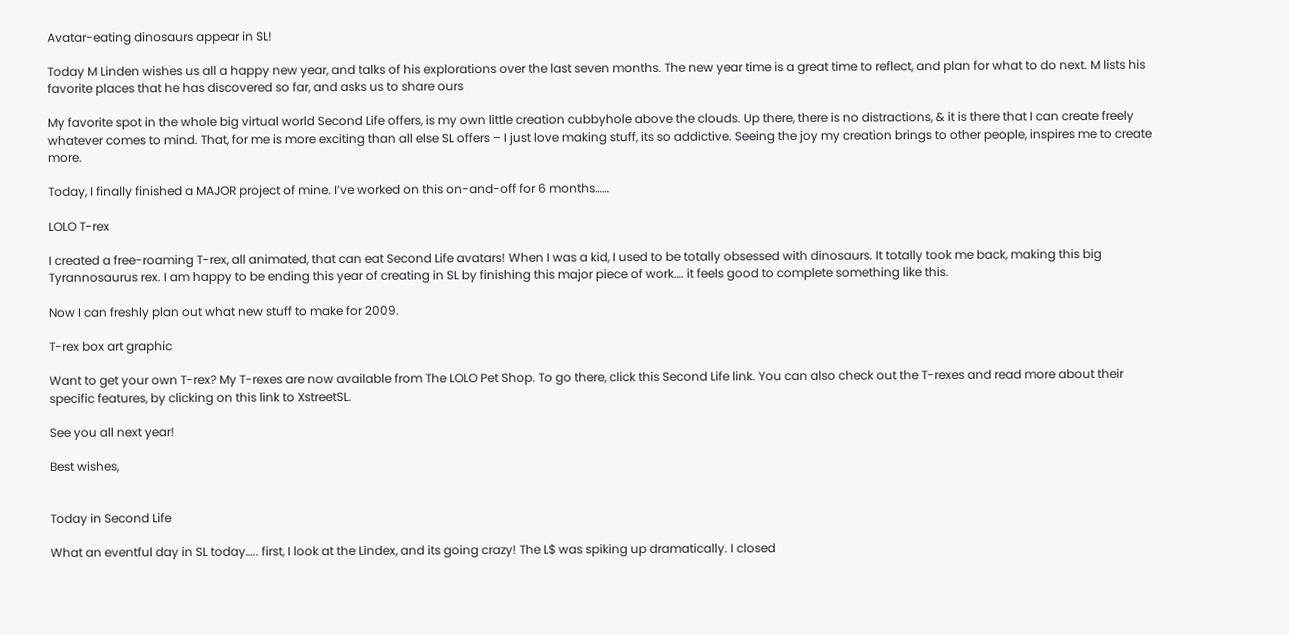Avatar-eating dinosaurs appear in SL!

Today M Linden wishes us all a happy new year, and talks of his explorations over the last seven months. The new year time is a great time to reflect, and plan for what to do next. M lists his favorite places that he has discovered so far, and asks us to share ours

My favorite spot in the whole big virtual world Second Life offers, is my own little creation cubbyhole above the clouds. Up there, there is no distractions, & it is there that I can create freely whatever comes to mind. That, for me is more exciting than all else SL offers – I just love making stuff, its so addictive. Seeing the joy my creation brings to other people, inspires me to create more.

Today, I finally finished a MAJOR project of mine. I’ve worked on this on-and-off for 6 months……

LOLO T-rex

I created a free-roaming T-rex, all animated, that can eat Second Life avatars! When I was a kid, I used to be totally obsessed with dinosaurs. It totally took me back, making this big Tyrannosaurus rex. I am happy to be ending this year of creating in SL by finishing this major piece of work…. it feels good to complete something like this.

Now I can freshly plan out what new stuff to make for 2009.

T-rex box art graphic

Want to get your own T-rex? My T-rexes are now available from The LOLO Pet Shop. To go there, click this Second Life link. You can also check out the T-rexes and read more about their specific features, by clicking on this link to XstreetSL.

See you all next year!

Best wishes,


Today in Second Life

What an eventful day in SL today….. first, I look at the Lindex, and its going crazy! The L$ was spiking up dramatically. I closed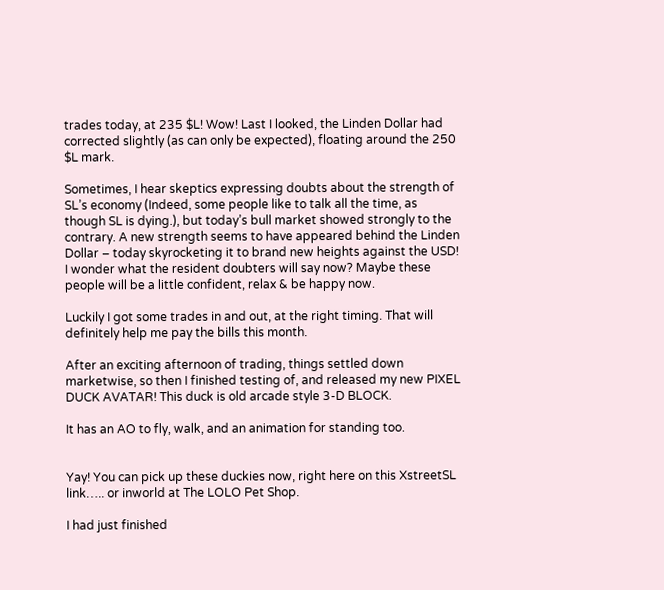trades today, at 235 $L! Wow! Last I looked, the Linden Dollar had corrected slightly (as can only be expected), floating around the 250 $L mark.

Sometimes, I hear skeptics expressing doubts about the strength of SL’s economy (Indeed, some people like to talk all the time, as though SL is dying.), but today’s bull market showed strongly to the contrary. A new strength seems to have appeared behind the Linden Dollar – today skyrocketing it to brand new heights against the USD! I wonder what the resident doubters will say now? Maybe these people will be a little confident, relax & be happy now.

Luckily I got some trades in and out, at the right timing. That will definitely help me pay the bills this month.

After an exciting afternoon of trading, things settled down marketwise, so then I finished testing of, and released my new PIXEL DUCK AVATAR! This duck is old arcade style 3-D BLOCK.

It has an AO to fly, walk, and an animation for standing too.


Yay! You can pick up these duckies now, right here on this XstreetSL link….. or inworld at The LOLO Pet Shop.

I had just finished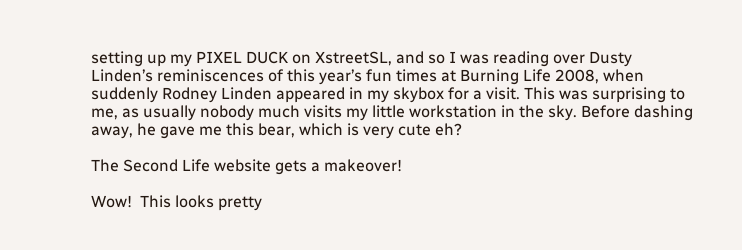setting up my PIXEL DUCK on XstreetSL, and so I was reading over Dusty Linden’s reminiscences of this year’s fun times at Burning Life 2008, when suddenly Rodney Linden appeared in my skybox for a visit. This was surprising to me, as usually nobody much visits my little workstation in the sky. Before dashing away, he gave me this bear, which is very cute eh?

The Second Life website gets a makeover!

Wow!  This looks pretty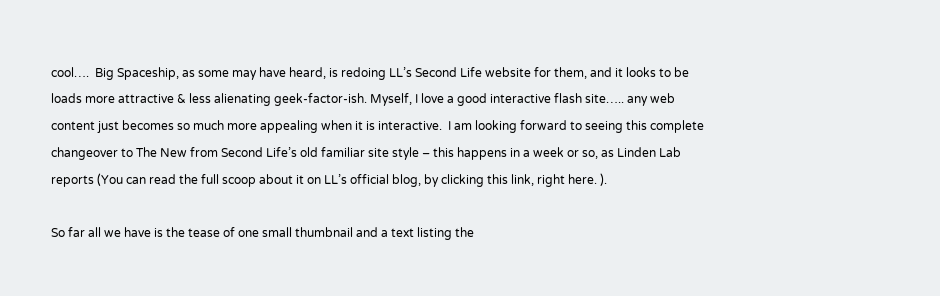cool….  Big Spaceship, as some may have heard, is redoing LL’s Second Life website for them, and it looks to be loads more attractive & less alienating geek-factor-ish. Myself, I love a good interactive flash site….. any web content just becomes so much more appealing when it is interactive.  I am looking forward to seeing this complete changeover to The New from Second Life’s old familiar site style – this happens in a week or so, as Linden Lab reports (You can read the full scoop about it on LL’s official blog, by clicking this link, right here. ).

So far all we have is the tease of one small thumbnail and a text listing the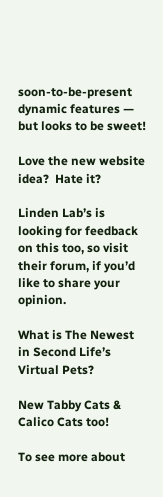soon-to-be-present dynamic features — but looks to be sweet!

Love the new website idea?  Hate it?

Linden Lab’s is looking for feedback on this too, so visit their forum, if you’d like to share your opinion.

What is The Newest in Second Life’s Virtual Pets?

New Tabby Cats & Calico Cats too!

To see more about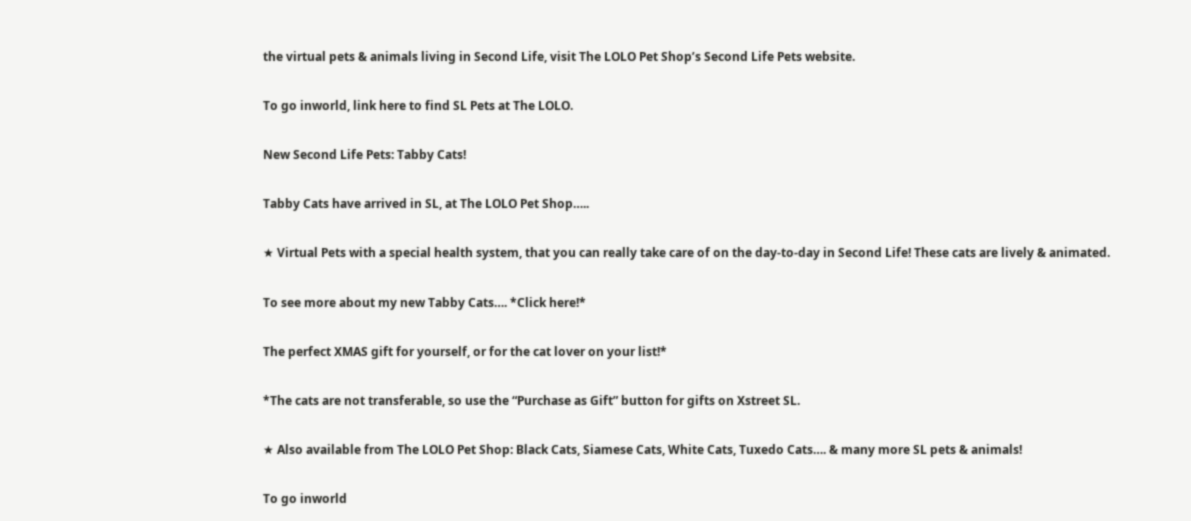the virtual pets & animals living in Second Life, visit The LOLO Pet Shop’s Second Life Pets website.

To go inworld, link here to find SL Pets at The LOLO.

New Second Life Pets: Tabby Cats!

Tabby Cats have arrived in SL, at The LOLO Pet Shop…..

★ Virtual Pets with a special health system, that you can really take care of on the day-to-day in Second Life! These cats are lively & animated.

To see more about my new Tabby Cats…. *Click here!*

The perfect XMAS gift for yourself, or for the cat lover on your list!*

*The cats are not transferable, so use the “Purchase as Gift” button for gifts on Xstreet SL.

★ Also available from The LOLO Pet Shop: Black Cats, Siamese Cats, White Cats, Tuxedo Cats…. & many more SL pets & animals!

To go inworld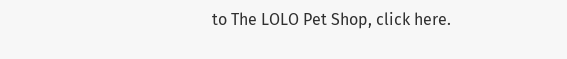to The LOLO Pet Shop, click here.